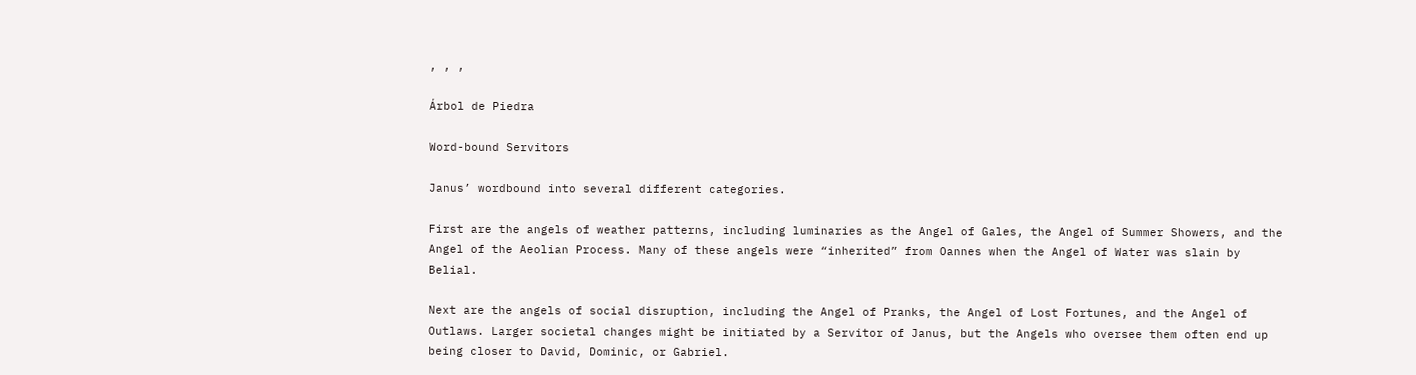, , ,

Árbol de Piedra

Word-bound Servitors

Janus’ wordbound into several different categories.

First are the angels of weather patterns, including luminaries as the Angel of Gales, the Angel of Summer Showers, and the Angel of the Aeolian Process. Many of these angels were “inherited” from Oannes when the Angel of Water was slain by Belial.

Next are the angels of social disruption, including the Angel of Pranks, the Angel of Lost Fortunes, and the Angel of Outlaws. Larger societal changes might be initiated by a Servitor of Janus, but the Angels who oversee them often end up being closer to David, Dominic, or Gabriel.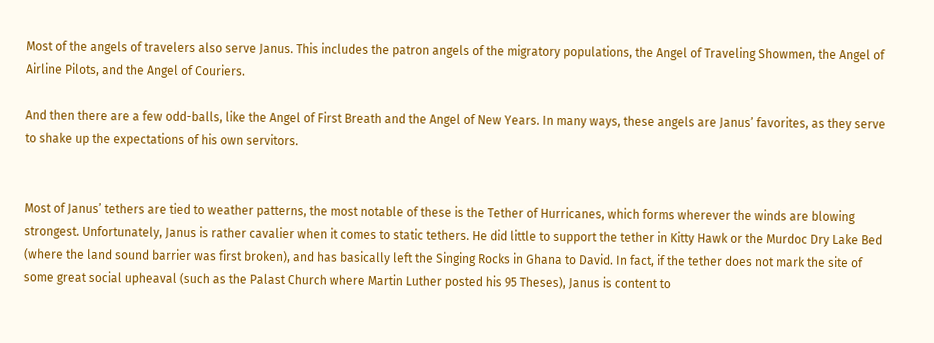Most of the angels of travelers also serve Janus. This includes the patron angels of the migratory populations, the Angel of Traveling Showmen, the Angel of Airline Pilots, and the Angel of Couriers.

And then there are a few odd-balls, like the Angel of First Breath and the Angel of New Years. In many ways, these angels are Janus’ favorites, as they serve to shake up the expectations of his own servitors.


Most of Janus’ tethers are tied to weather patterns, the most notable of these is the Tether of Hurricanes, which forms wherever the winds are blowing strongest. Unfortunately, Janus is rather cavalier when it comes to static tethers. He did little to support the tether in Kitty Hawk or the Murdoc Dry Lake Bed (where the land sound barrier was first broken), and has basically left the Singing Rocks in Ghana to David. In fact, if the tether does not mark the site of some great social upheaval (such as the Palast Church where Martin Luther posted his 95 Theses), Janus is content to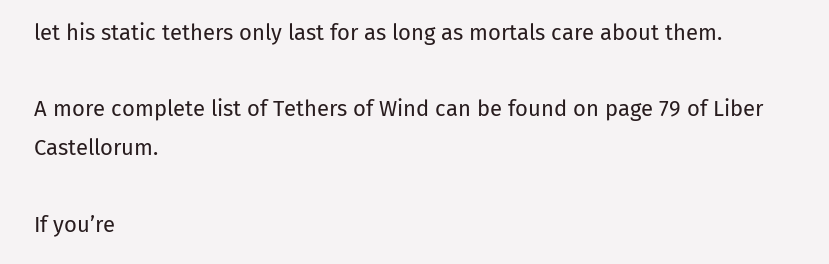let his static tethers only last for as long as mortals care about them.

A more complete list of Tethers of Wind can be found on page 79 of Liber Castellorum.

If you’re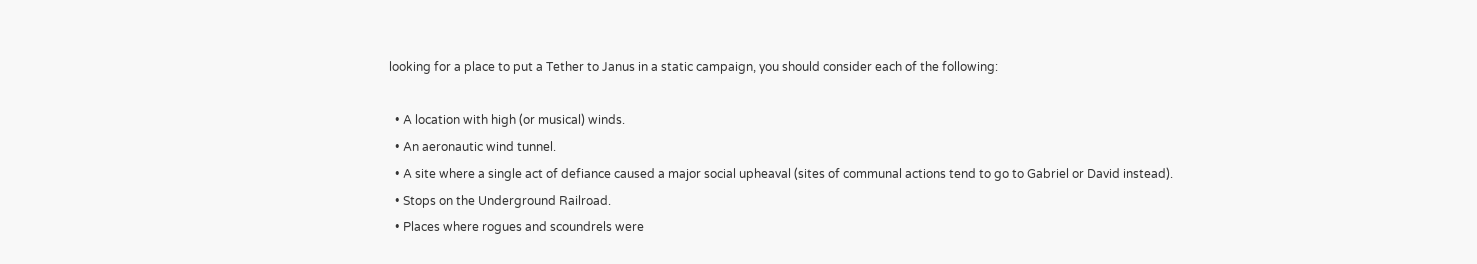looking for a place to put a Tether to Janus in a static campaign, you should consider each of the following:

  • A location with high (or musical) winds.
  • An aeronautic wind tunnel.
  • A site where a single act of defiance caused a major social upheaval (sites of communal actions tend to go to Gabriel or David instead).
  • Stops on the Underground Railroad.
  • Places where rogues and scoundrels were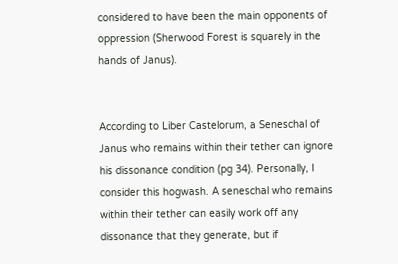considered to have been the main opponents of oppression (Sherwood Forest is squarely in the hands of Janus).


According to Liber Castelorum, a Seneschal of Janus who remains within their tether can ignore his dissonance condition (pg 34). Personally, I consider this hogwash. A seneschal who remains within their tether can easily work off any dissonance that they generate, but if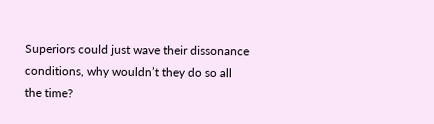Superiors could just wave their dissonance conditions, why wouldn’t they do so all the time?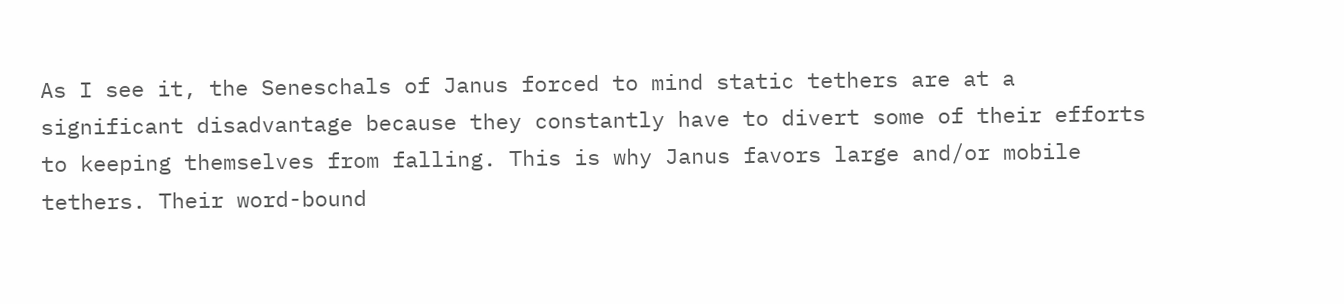As I see it, the Seneschals of Janus forced to mind static tethers are at a significant disadvantage because they constantly have to divert some of their efforts to keeping themselves from falling. This is why Janus favors large and/or mobile tethers. Their word-bound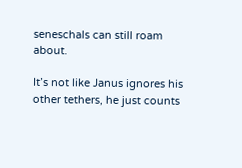seneschals can still roam about.

It’s not like Janus ignores his other tethers, he just counts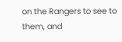on the Rangers to see to them, and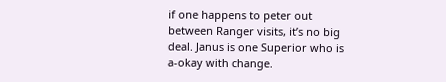if one happens to peter out between Ranger visits, it’s no big deal. Janus is one Superior who is a-okay with change.